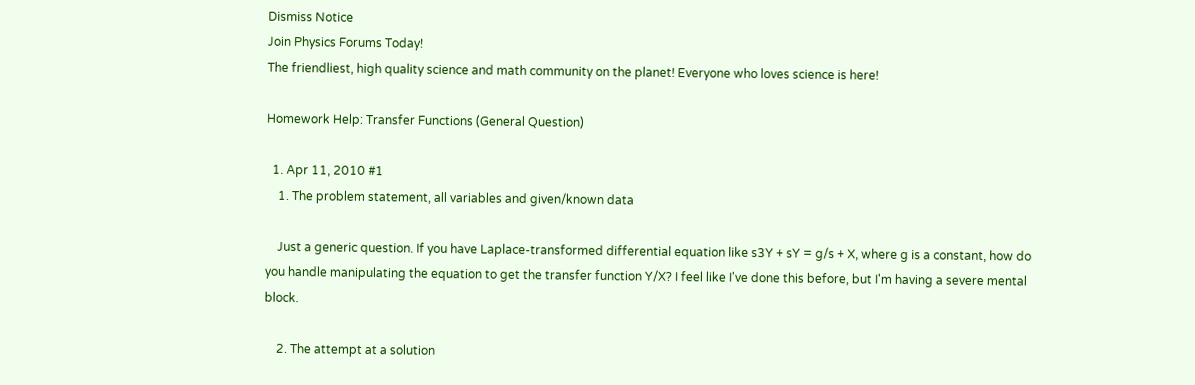Dismiss Notice
Join Physics Forums Today!
The friendliest, high quality science and math community on the planet! Everyone who loves science is here!

Homework Help: Transfer Functions (General Question)

  1. Apr 11, 2010 #1
    1. The problem statement, all variables and given/known data

    Just a generic question. If you have Laplace-transformed differential equation like s3Y + sY = g/s + X, where g is a constant, how do you handle manipulating the equation to get the transfer function Y/X? I feel like I've done this before, but I'm having a severe mental block.

    2. The attempt at a solution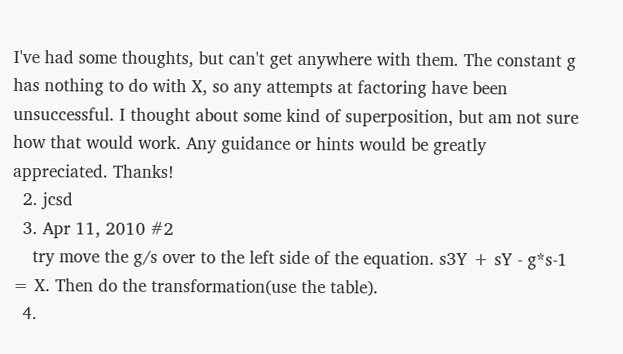I've had some thoughts, but can't get anywhere with them. The constant g has nothing to do with X, so any attempts at factoring have been unsuccessful. I thought about some kind of superposition, but am not sure how that would work. Any guidance or hints would be greatly appreciated. Thanks!
  2. jcsd
  3. Apr 11, 2010 #2
    try move the g/s over to the left side of the equation. s3Y + sY - g*s-1 = X. Then do the transformation(use the table).
  4.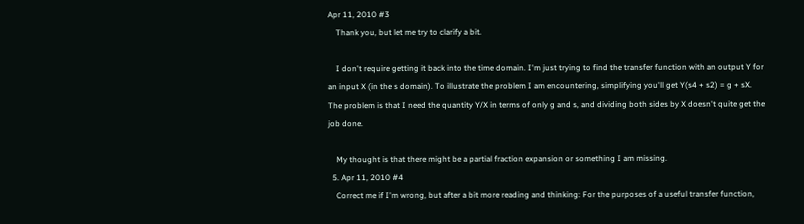Apr 11, 2010 #3
    Thank you, but let me try to clarify a bit.

    I don't require getting it back into the time domain. I'm just trying to find the transfer function with an output Y for an input X (in the s domain). To illustrate the problem I am encountering, simplifying you'll get Y(s4 + s2) = g + sX. The problem is that I need the quantity Y/X in terms of only g and s, and dividing both sides by X doesn't quite get the job done.

    My thought is that there might be a partial fraction expansion or something I am missing.
  5. Apr 11, 2010 #4
    Correct me if I'm wrong, but after a bit more reading and thinking: For the purposes of a useful transfer function,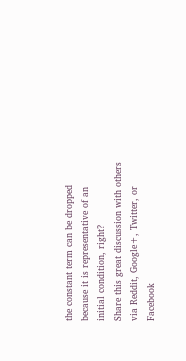the constant term can be dropped because it is representative of an initial condition, right?
Share this great discussion with others via Reddit, Google+, Twitter, or Facebook